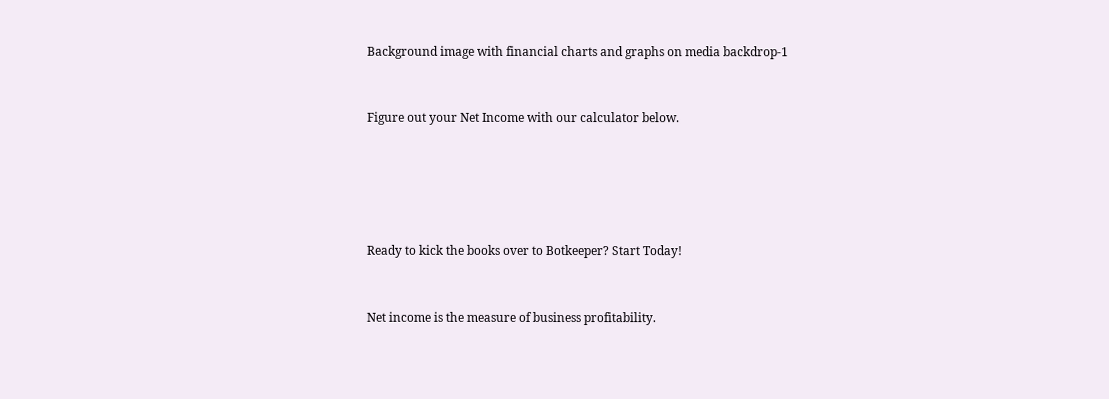Background image with financial charts and graphs on media backdrop-1


Figure out your Net Income with our calculator below.





Ready to kick the books over to Botkeeper? Start Today!


Net income is the measure of business profitability.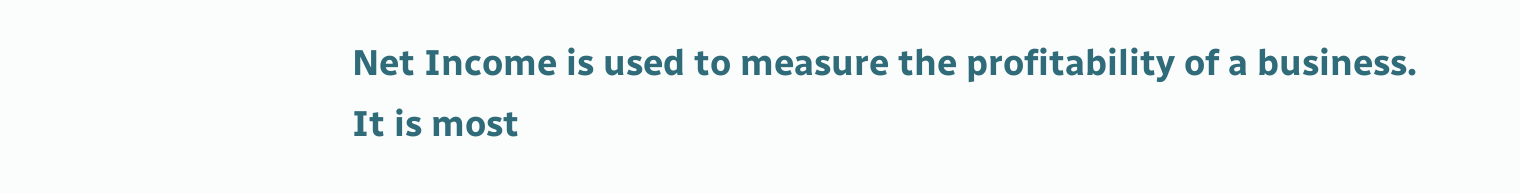Net Income is used to measure the profitability of a business. It is most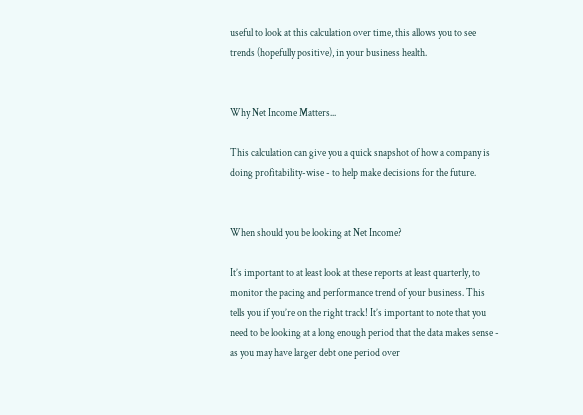useful to look at this calculation over time, this allows you to see trends (hopefully positive), in your business health.


Why Net Income Matters...

This calculation can give you a quick snapshot of how a company is doing profitability-wise - to help make decisions for the future.


When should you be looking at Net Income?

It’s important to at least look at these reports at least quarterly, to monitor the pacing and performance trend of your business. This tells you if you’re on the right track! It’s important to note that you need to be looking at a long enough period that the data makes sense - as you may have larger debt one period over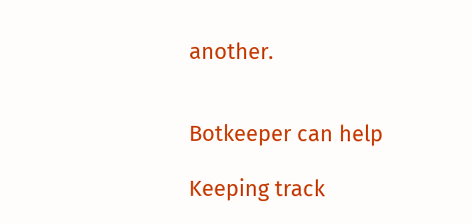another.


Botkeeper can help

Keeping track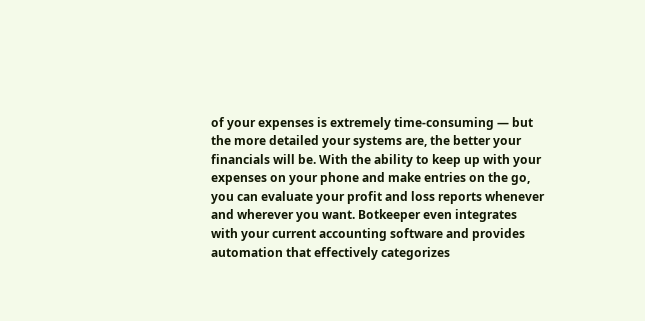of your expenses is extremely time-consuming — but the more detailed your systems are, the better your financials will be. With the ability to keep up with your expenses on your phone and make entries on the go, you can evaluate your profit and loss reports whenever and wherever you want. Botkeeper even integrates with your current accounting software and provides automation that effectively categorizes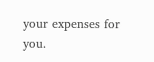your expenses for you.